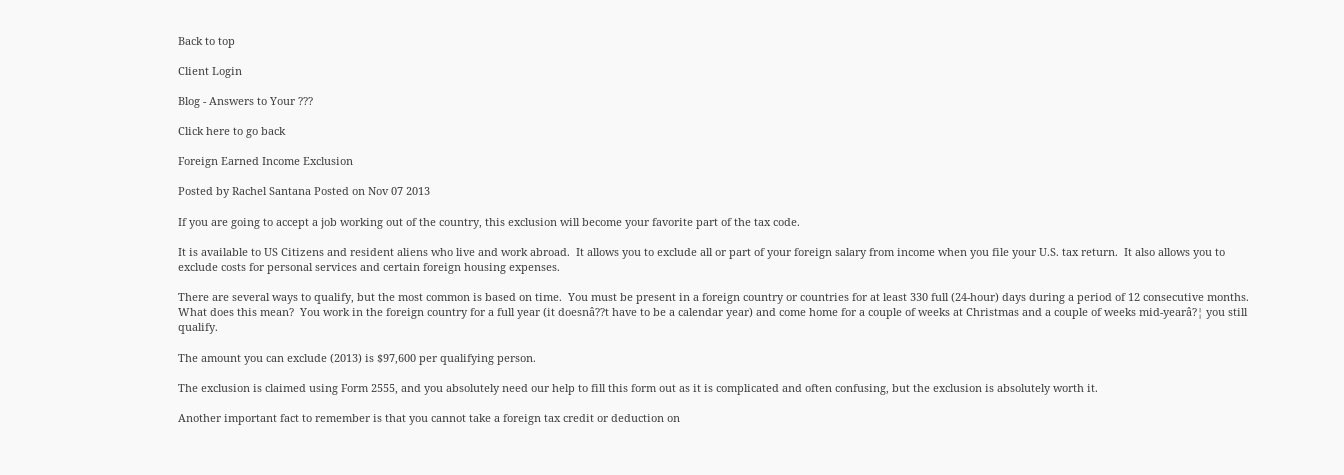Back to top

Client Login

Blog - Answers to Your ???

Click here to go back

Foreign Earned Income Exclusion

Posted by Rachel Santana Posted on Nov 07 2013

If you are going to accept a job working out of the country, this exclusion will become your favorite part of the tax code.

It is available to US Citizens and resident aliens who live and work abroad.  It allows you to exclude all or part of your foreign salary from income when you file your U.S. tax return.  It also allows you to exclude costs for personal services and certain foreign housing expenses.

There are several ways to qualify, but the most common is based on time.  You must be present in a foreign country or countries for at least 330 full (24-hour) days during a period of 12 consecutive months.  What does this mean?  You work in the foreign country for a full year (it doesnâ??t have to be a calendar year) and come home for a couple of weeks at Christmas and a couple of weeks mid-yearâ?¦ you still qualify.

The amount you can exclude (2013) is $97,600 per qualifying person.

The exclusion is claimed using Form 2555, and you absolutely need our help to fill this form out as it is complicated and often confusing, but the exclusion is absolutely worth it.

Another important fact to remember is that you cannot take a foreign tax credit or deduction on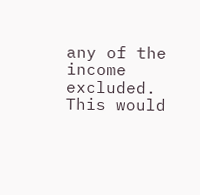any of the income excluded.  This would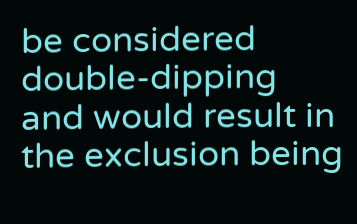be considered double-dipping and would result in the exclusion being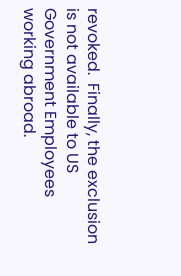revoked.  Finally, the exclusion is not available to US Government Employees working abroad.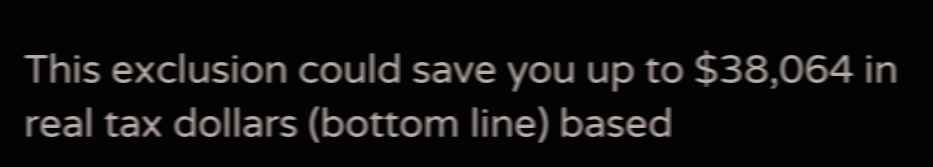This exclusion could save you up to $38,064 in real tax dollars (bottom line) based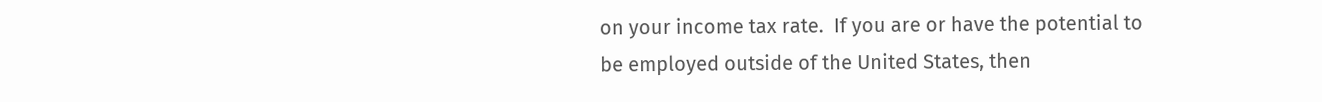on your income tax rate.  If you are or have the potential to be employed outside of the United States, then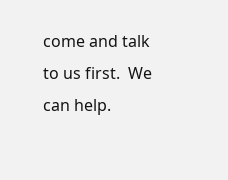come and talk to us first.  We can help.